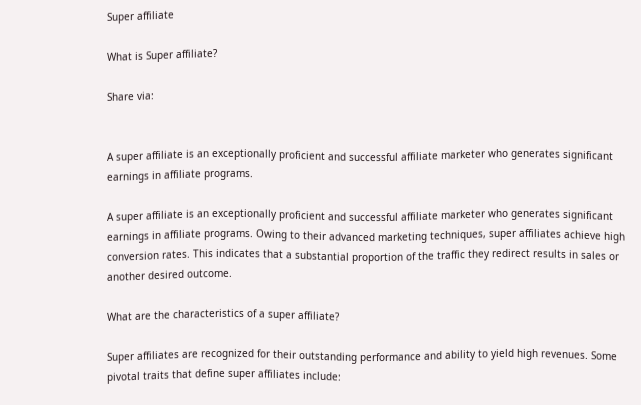Super affiliate

What is Super affiliate?

Share via:


A super affiliate is an exceptionally proficient and successful affiliate marketer who generates significant earnings in affiliate programs.

A super affiliate is an exceptionally proficient and successful affiliate marketer who generates significant earnings in affiliate programs. Owing to their advanced marketing techniques, super affiliates achieve high conversion rates. This indicates that a substantial proportion of the traffic they redirect results in sales or another desired outcome.

What are the characteristics of a super affiliate?

Super affiliates are recognized for their outstanding performance and ability to yield high revenues. Some pivotal traits that define super affiliates include: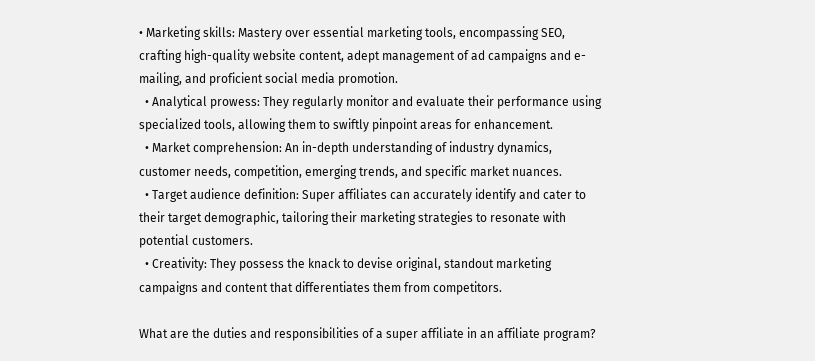• Marketing skills: Mastery over essential marketing tools, encompassing SEO, crafting high-quality website content, adept management of ad campaigns and e-mailing, and proficient social media promotion.
  • Analytical prowess: They regularly monitor and evaluate their performance using specialized tools, allowing them to swiftly pinpoint areas for enhancement.
  • Market comprehension: An in-depth understanding of industry dynamics, customer needs, competition, emerging trends, and specific market nuances.
  • Target audience definition: Super affiliates can accurately identify and cater to their target demographic, tailoring their marketing strategies to resonate with potential customers.
  • Creativity: They possess the knack to devise original, standout marketing campaigns and content that differentiates them from competitors.

What are the duties and responsibilities of a super affiliate in an affiliate program?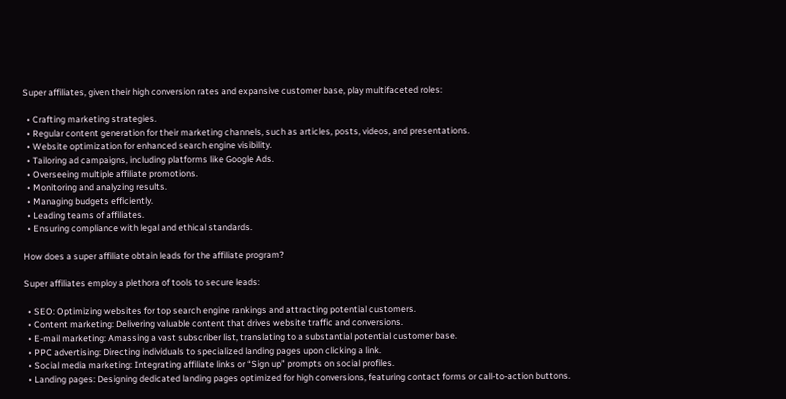Super affiliates, given their high conversion rates and expansive customer base, play multifaceted roles:

  • Crafting marketing strategies.
  • Regular content generation for their marketing channels, such as articles, posts, videos, and presentations.
  • Website optimization for enhanced search engine visibility.
  • Tailoring ad campaigns, including platforms like Google Ads.
  • Overseeing multiple affiliate promotions.
  • Monitoring and analyzing results.
  • Managing budgets efficiently.
  • Leading teams of affiliates.
  • Ensuring compliance with legal and ethical standards.

How does a super affiliate obtain leads for the affiliate program?

Super affiliates employ a plethora of tools to secure leads:

  • SEO: Optimizing websites for top search engine rankings and attracting potential customers.
  • Content marketing: Delivering valuable content that drives website traffic and conversions.
  • E-mail marketing: Amassing a vast subscriber list, translating to a substantial potential customer base.
  • PPC advertising: Directing individuals to specialized landing pages upon clicking a link.
  • Social media marketing: Integrating affiliate links or “Sign up” prompts on social profiles.
  • Landing pages: Designing dedicated landing pages optimized for high conversions, featuring contact forms or call-to-action buttons.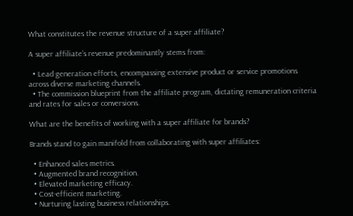What constitutes the revenue structure of a super affiliate?

A super affiliate’s revenue predominantly stems from:

  • Lead generation efforts, encompassing extensive product or service promotions across diverse marketing channels.
  • The commission blueprint from the affiliate program, dictating remuneration criteria and rates for sales or conversions.

What are the benefits of working with a super affiliate for brands?

Brands stand to gain manifold from collaborating with super affiliates:

  • Enhanced sales metrics.
  • Augmented brand recognition.
  • Elevated marketing efficacy.
  • Cost-efficient marketing.
  • Nurturing lasting business relationships.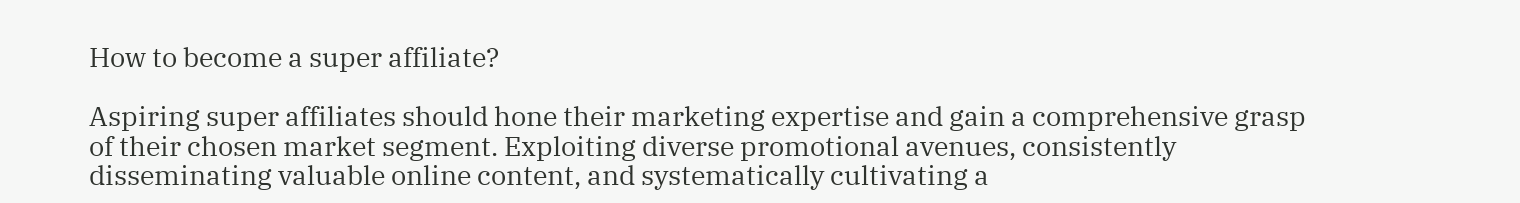How to become a super affiliate?

Aspiring super affiliates should hone their marketing expertise and gain a comprehensive grasp of their chosen market segment. Exploiting diverse promotional avenues, consistently disseminating valuable online content, and systematically cultivating a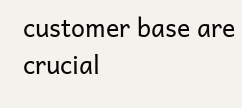customer base are crucial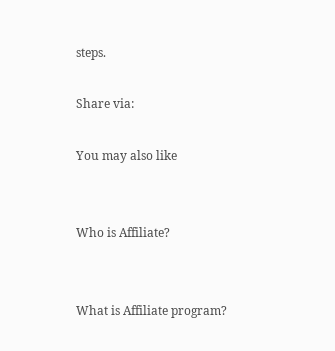steps.

Share via:

You may also like


Who is Affiliate?


What is Affiliate program?